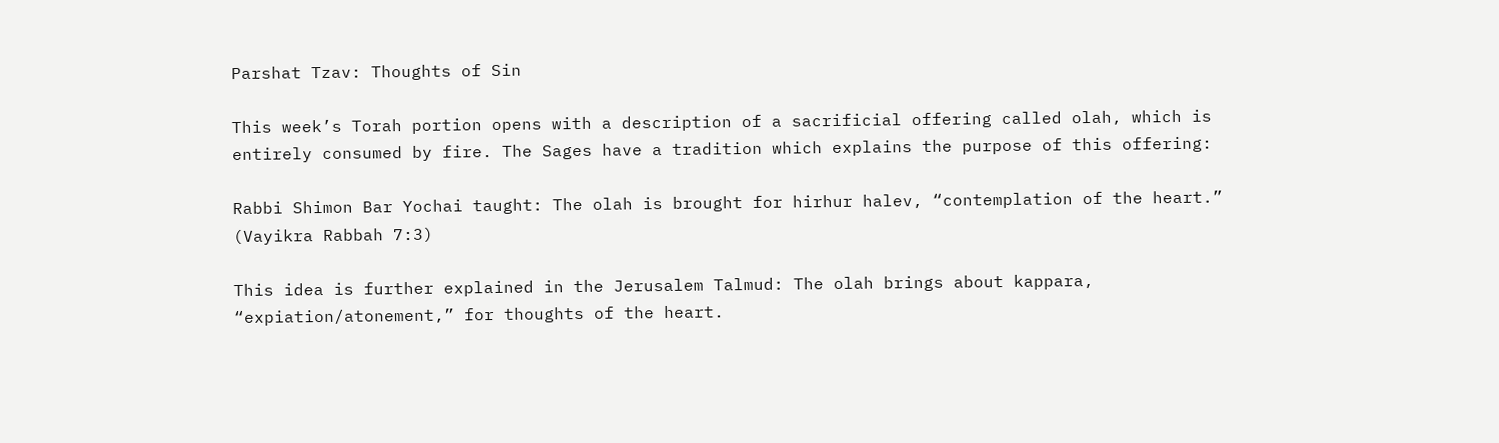Parshat Tzav: Thoughts of Sin

This week’s Torah portion opens with a description of a sacrificial offering called olah, which is entirely consumed by fire. The Sages have a tradition which explains the purpose of this offering:

Rabbi Shimon Bar Yochai taught: The olah is brought for hirhur halev, “contemplation of the heart.” (Vayikra Rabbah 7:3)

This idea is further explained in the Jerusalem Talmud: The olah brings about kappara, “expiation/atonement,” for thoughts of the heart.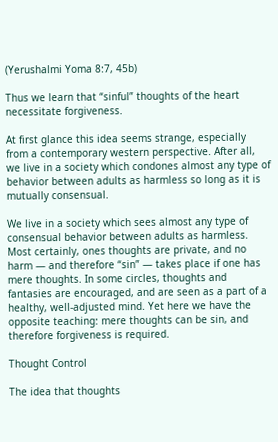(Yerushalmi Yoma 8:7, 45b)

Thus we learn that “sinful” thoughts of the heart necessitate forgiveness.

At first glance this idea seems strange, especially from a contemporary western perspective. After all, we live in a society which condones almost any type of behavior between adults as harmless so long as it is mutually consensual.

We live in a society which sees almost any type of consensual behavior between adults as harmless. Most certainly, ones thoughts are private, and no harm — and therefore “sin” — takes place if one has mere thoughts. In some circles, thoughts and fantasies are encouraged, and are seen as a part of a healthy, well-adjusted mind. Yet here we have the opposite teaching: mere thoughts can be sin, and therefore forgiveness is required.

Thought Control

The idea that thoughts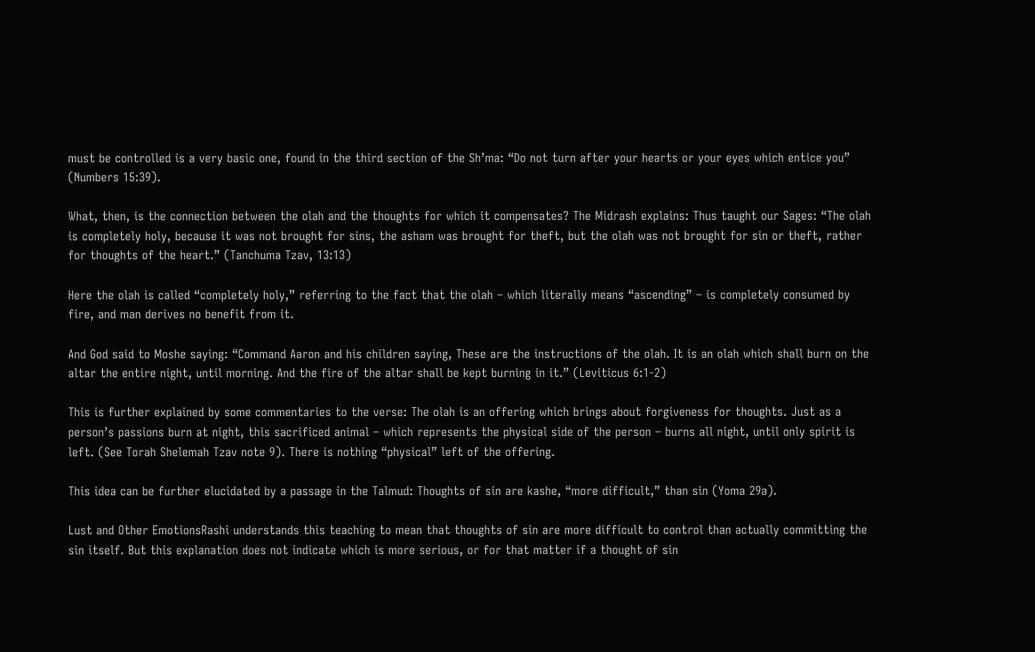must be controlled is a very basic one, found in the third section of the Sh’ma: “Do not turn after your hearts or your eyes which entice you” (Numbers 15:39).

What, then, is the connection between the olah and the thoughts for which it compensates? The Midrash explains: Thus taught our Sages: “The olah is completely holy, because it was not brought for sins, the asham was brought for theft, but the olah was not brought for sin or theft, rather for thoughts of the heart.” (Tanchuma Tzav, 13:13)

Here the olah is called “completely holy,” referring to the fact that the olah – which literally means “ascending” – is completely consumed by fire, and man derives no benefit from it.

And God said to Moshe saying: “Command Aaron and his children saying, These are the instructions of the olah. It is an olah which shall burn on the altar the entire night, until morning. And the fire of the altar shall be kept burning in it.” (Leviticus 6:1-2)

This is further explained by some commentaries to the verse: The olah is an offering which brings about forgiveness for thoughts. Just as a person’s passions burn at night, this sacrificed animal – which represents the physical side of the person – burns all night, until only spirit is left. (See Torah Shelemah Tzav note 9). There is nothing “physical” left of the offering.

This idea can be further elucidated by a passage in the Talmud: Thoughts of sin are kashe, “more difficult,” than sin (Yoma 29a).

Lust and Other EmotionsRashi understands this teaching to mean that thoughts of sin are more difficult to control than actually committing the sin itself. But this explanation does not indicate which is more serious, or for that matter if a thought of sin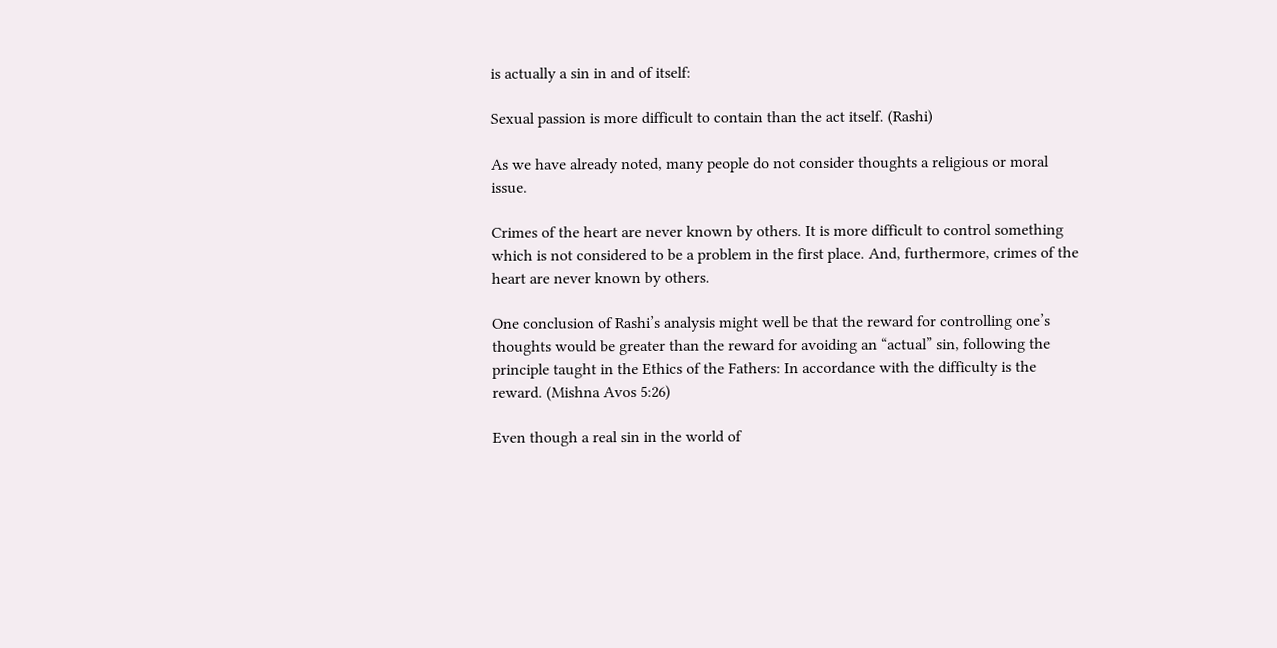is actually a sin in and of itself:

Sexual passion is more difficult to contain than the act itself. (Rashi)

As we have already noted, many people do not consider thoughts a religious or moral issue.

Crimes of the heart are never known by others. It is more difficult to control something which is not considered to be a problem in the first place. And, furthermore, crimes of the heart are never known by others.

One conclusion of Rashi’s analysis might well be that the reward for controlling one’s thoughts would be greater than the reward for avoiding an “actual” sin, following the principle taught in the Ethics of the Fathers: In accordance with the difficulty is the reward. (Mishna Avos 5:26)

Even though a real sin in the world of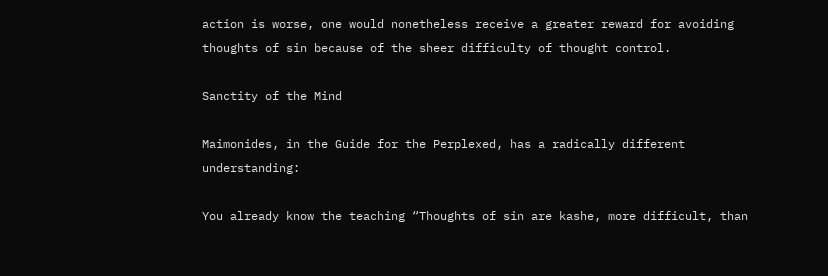action is worse, one would nonetheless receive a greater reward for avoiding thoughts of sin because of the sheer difficulty of thought control.

Sanctity of the Mind

Maimonides, in the Guide for the Perplexed, has a radically different understanding:

You already know the teaching “Thoughts of sin are kashe, more difficult, than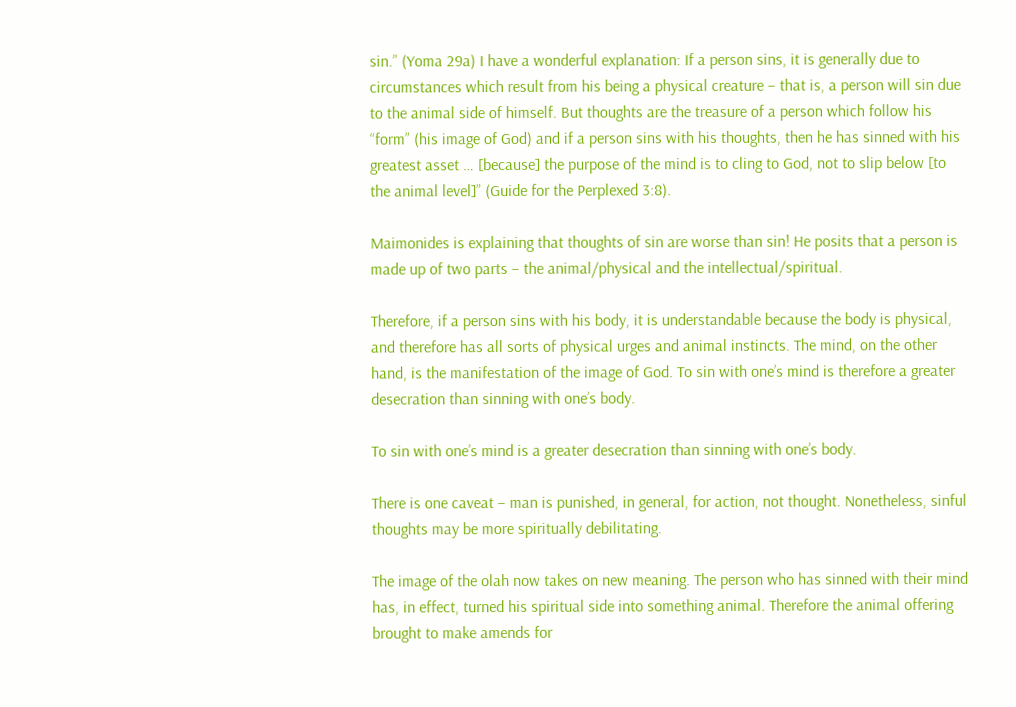sin.” (Yoma 29a) I have a wonderful explanation: If a person sins, it is generally due to circumstances which result from his being a physical creature – that is, a person will sin due to the animal side of himself. But thoughts are the treasure of a person which follow his “form” (his image of God) and if a person sins with his thoughts, then he has sinned with his greatest asset … [because] the purpose of the mind is to cling to God, not to slip below [to the animal level]” (Guide for the Perplexed 3:8).

Maimonides is explaining that thoughts of sin are worse than sin! He posits that a person is made up of two parts – the animal/physical and the intellectual/spiritual.

Therefore, if a person sins with his body, it is understandable because the body is physical, and therefore has all sorts of physical urges and animal instincts. The mind, on the other hand, is the manifestation of the image of God. To sin with one’s mind is therefore a greater desecration than sinning with one’s body.

To sin with one’s mind is a greater desecration than sinning with one’s body.

There is one caveat – man is punished, in general, for action, not thought. Nonetheless, sinful thoughts may be more spiritually debilitating.

The image of the olah now takes on new meaning. The person who has sinned with their mind has, in effect, turned his spiritual side into something animal. Therefore the animal offering brought to make amends for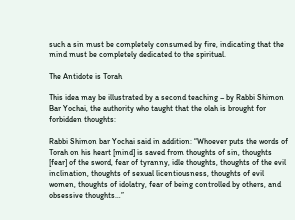such a sin must be completely consumed by fire, indicating that the mind must be completely dedicated to the spiritual.

The Antidote is Torah

This idea may be illustrated by a second teaching – by Rabbi Shimon Bar Yochai, the authority who taught that the olah is brought for forbidden thoughts:

Rabbi Shimon bar Yochai said in addition: “Whoever puts the words of Torah on his heart [mind] is saved from thoughts of sin, thoughts [fear] of the sword, fear of tyranny, idle thoughts, thoughts of the evil inclination, thoughts of sexual licentiousness, thoughts of evil women, thoughts of idolatry, fear of being controlled by others, and obsessive thoughts…”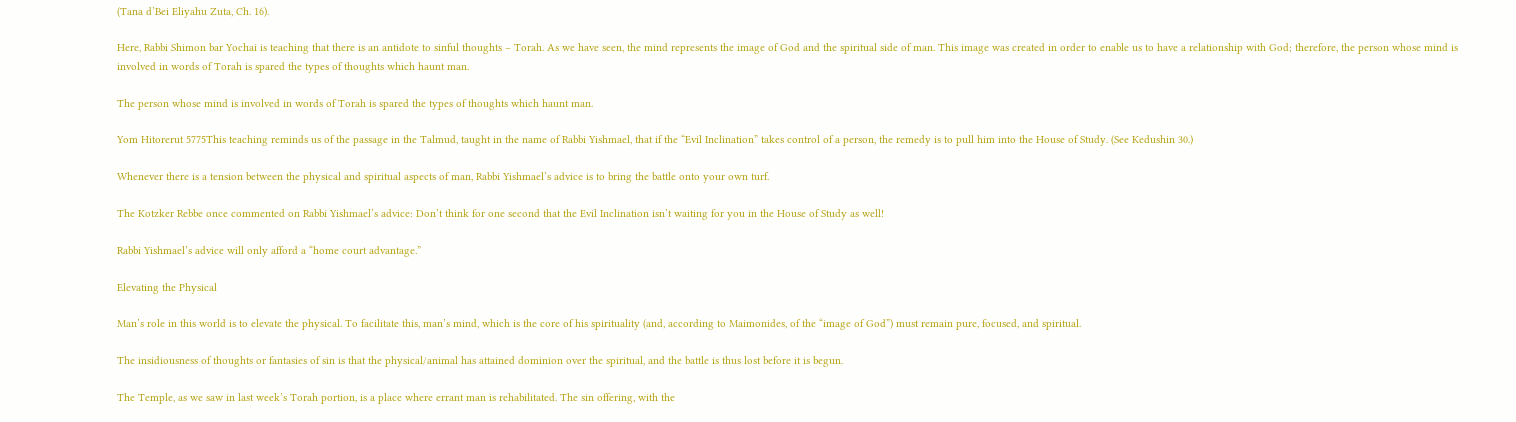(Tana d’Bei Eliyahu Zuta, Ch. 16).

Here, Rabbi Shimon bar Yochai is teaching that there is an antidote to sinful thoughts – Torah. As we have seen, the mind represents the image of God and the spiritual side of man. This image was created in order to enable us to have a relationship with God; therefore, the person whose mind is involved in words of Torah is spared the types of thoughts which haunt man.

The person whose mind is involved in words of Torah is spared the types of thoughts which haunt man.

Yom Hitorerut 5775This teaching reminds us of the passage in the Talmud, taught in the name of Rabbi Yishmael, that if the “Evil Inclination” takes control of a person, the remedy is to pull him into the House of Study. (See Kedushin 30.)

Whenever there is a tension between the physical and spiritual aspects of man, Rabbi Yishmael’s advice is to bring the battle onto your own turf.

The Kotzker Rebbe once commented on Rabbi Yishmael’s advice: Don’t think for one second that the Evil Inclination isn’t waiting for you in the House of Study as well!

Rabbi Yishmael’s advice will only afford a “home court advantage.”

Elevating the Physical

Man’s role in this world is to elevate the physical. To facilitate this, man’s mind, which is the core of his spirituality (and, according to Maimonides, of the “image of God”) must remain pure, focused, and spiritual.

The insidiousness of thoughts or fantasies of sin is that the physical/animal has attained dominion over the spiritual, and the battle is thus lost before it is begun.

The Temple, as we saw in last week’s Torah portion, is a place where errant man is rehabilitated. The sin offering, with the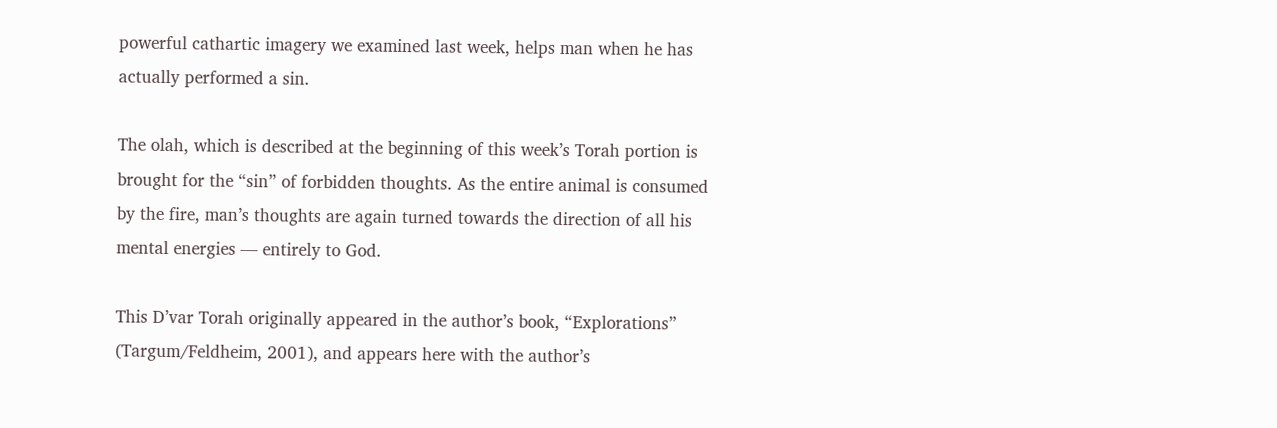powerful cathartic imagery we examined last week, helps man when he has actually performed a sin.

The olah, which is described at the beginning of this week’s Torah portion is brought for the “sin” of forbidden thoughts. As the entire animal is consumed by the fire, man’s thoughts are again turned towards the direction of all his mental energies — entirely to God.

This D’var Torah originally appeared in the author’s book, “Explorations” (Targum/Feldheim, 2001), and appears here with the author’s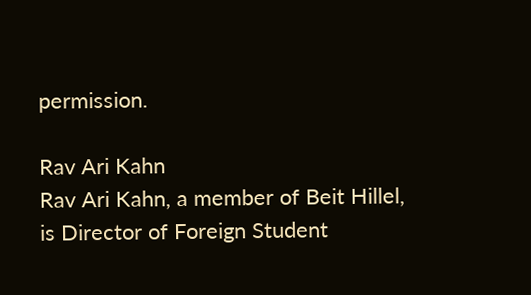permission.

Rav Ari Kahn
Rav Ari Kahn, a member of Beit Hillel, is Director of Foreign Student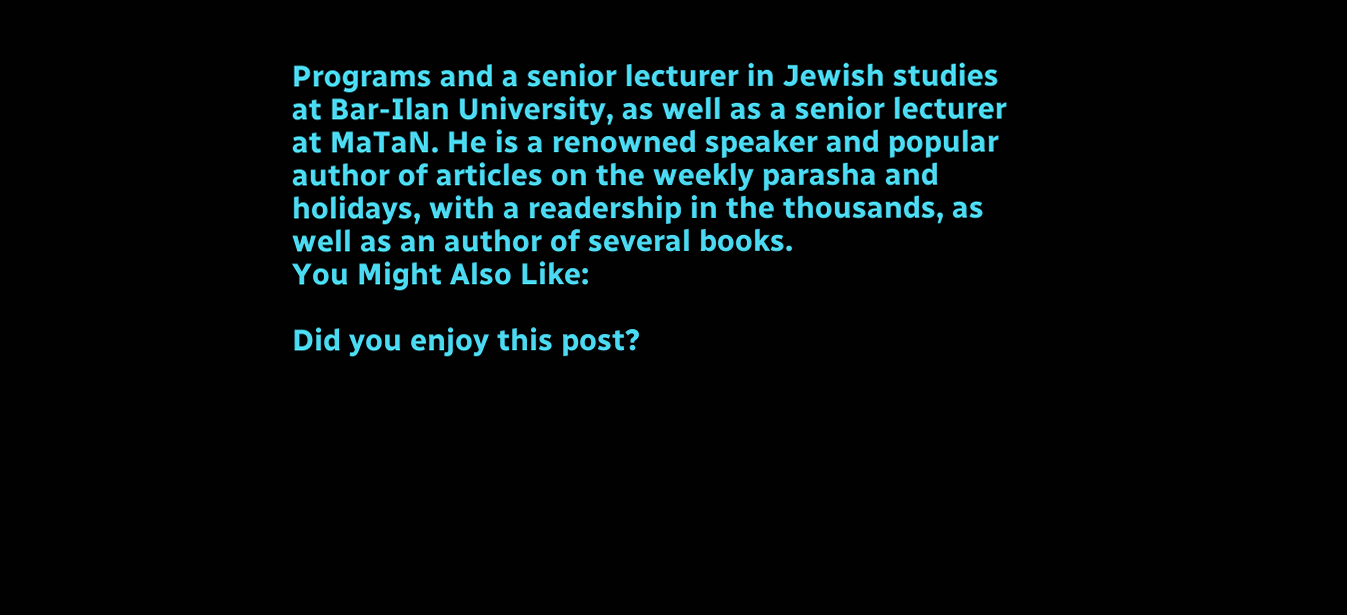Programs and a senior lecturer in Jewish studies at Bar-Ilan University, as well as a senior lecturer at MaTaN. He is a renowned speaker and popular author of articles on the weekly parasha and holidays, with a readership in the thousands, as well as an author of several books.
You Might Also Like:

Did you enjoy this post?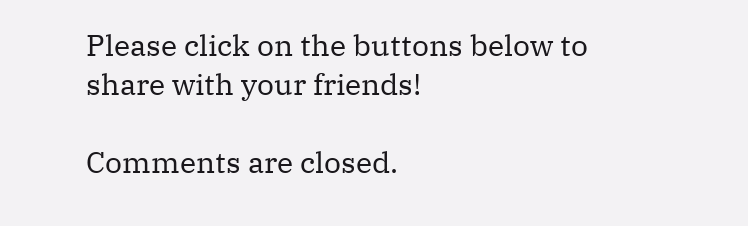Please click on the buttons below to share with your friends!

Comments are closed.